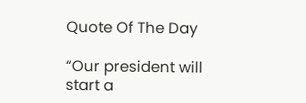Quote Of The Day

“Our president will start a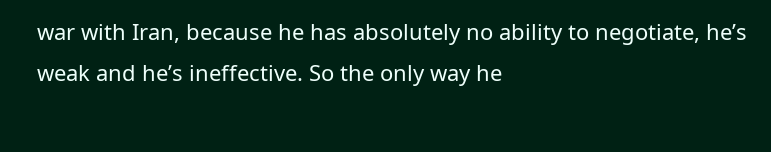war with Iran, because he has absolutely no ability to negotiate, he’s weak and he’s ineffective. So the only way he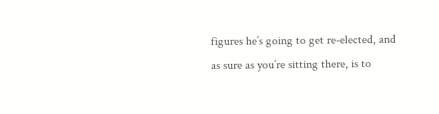figures he’s going to get re-elected, and as sure as you’re sitting there, is to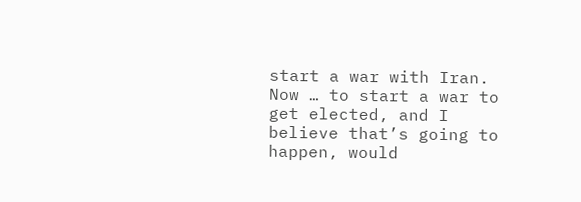start a war with Iran. Now … to start a war to get elected, and I believe that’s going to happen, would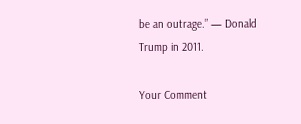be an outrage.” — Donald Trump in 2011.

Your Comment